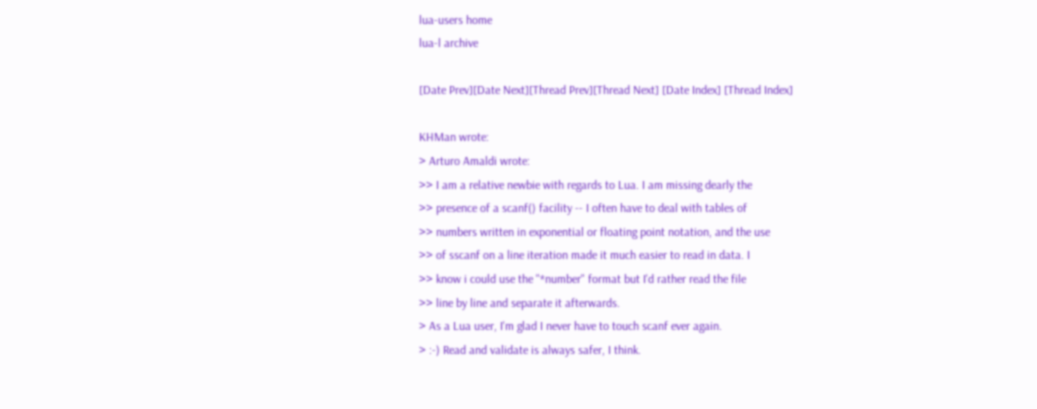lua-users home
lua-l archive

[Date Prev][Date Next][Thread Prev][Thread Next] [Date Index] [Thread Index]

KHMan wrote:
> Arturo Amaldi wrote:
>> I am a relative newbie with regards to Lua. I am missing dearly the
>> presence of a scanf() facility -- I often have to deal with tables of
>> numbers written in exponential or floating point notation, and the use
>> of sscanf on a line iteration made it much easier to read in data. I
>> know i could use the "*number" format but I'd rather read the file
>> line by line and separate it afterwards.
> As a Lua user, I'm glad I never have to touch scanf ever again.
> :-) Read and validate is always safer, I think.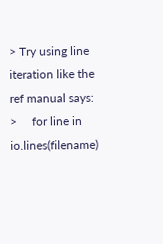> Try using line iteration like the ref manual says:
>     for line in io.lines(filename)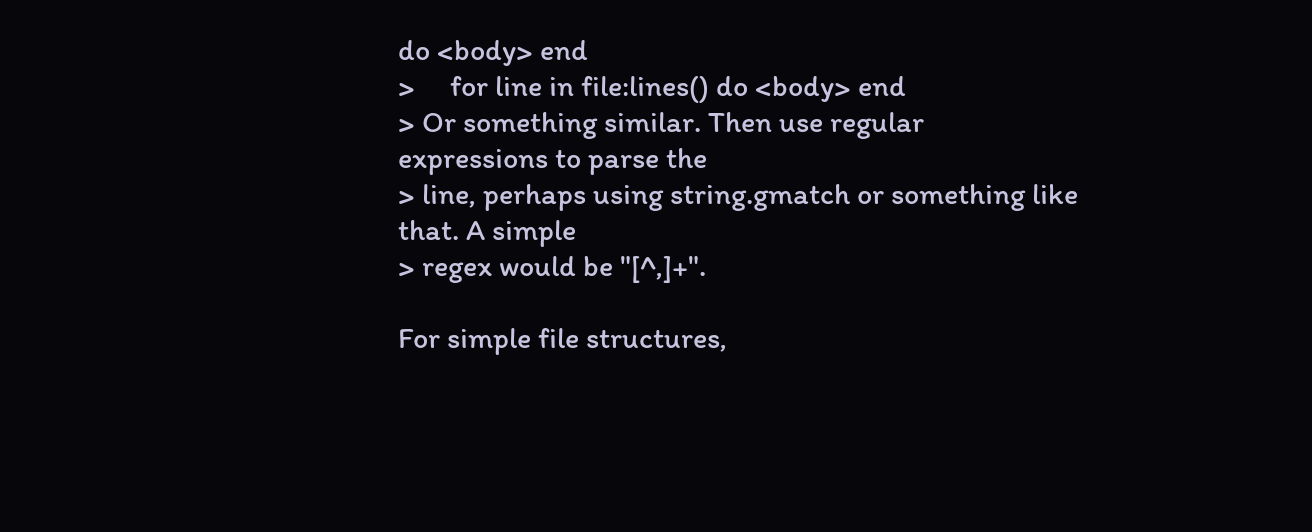do <body> end
>     for line in file:lines() do <body> end
> Or something similar. Then use regular expressions to parse the
> line, perhaps using string.gmatch or something like that. A simple
> regex would be "[^,]+".

For simple file structures,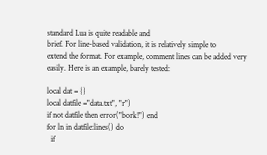standard Lua is quite readable and
brief. For line-based validation, it is relatively simple to
extend the format. For example, comment lines can be added very
easily. Here is an example, barely tested:

local dat = {}
local datfile ="data.txt", "r")
if not datfile then error("bork!") end
for ln in datfile:lines() do
  if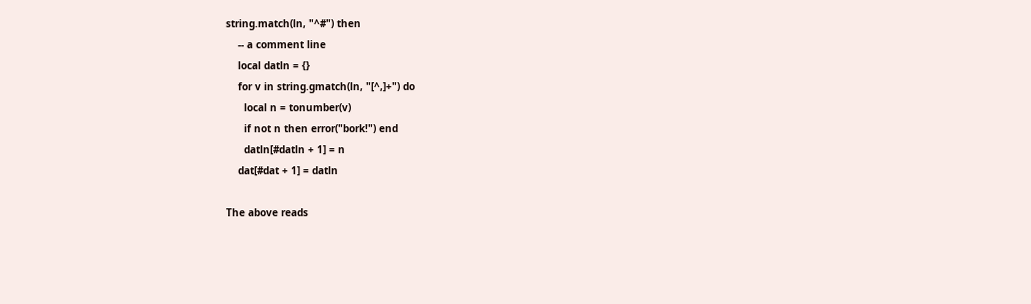string.match(ln, "^#") then
    -- a comment line
    local datln = {}
    for v in string.gmatch(ln, "[^,]+") do
      local n = tonumber(v)
      if not n then error("bork!") end
      datln[#datln + 1] = n
    dat[#dat + 1] = datln

The above reads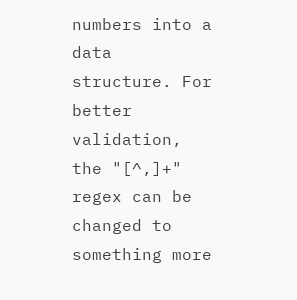numbers into a data structure. For better
validation, the "[^,]+" regex can be changed to something more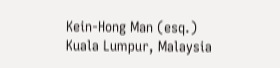Kein-Hong Man (esq.)
Kuala Lumpur, Malaysia